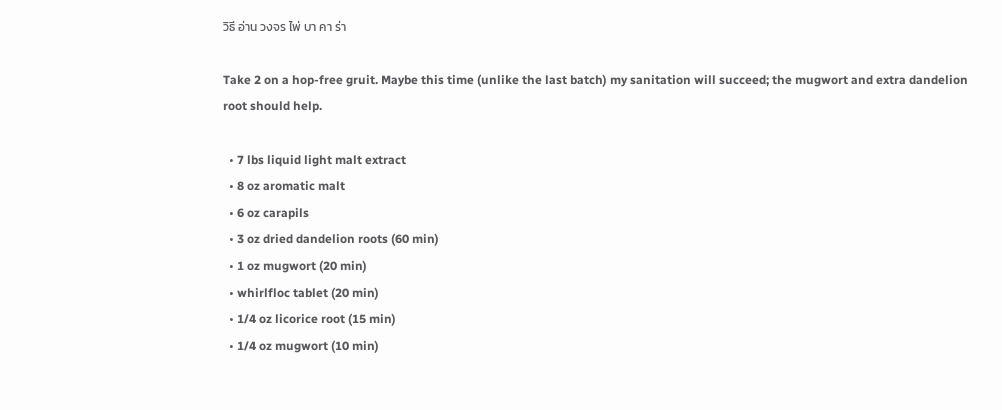วิธี อ่าน วงจร ไพ่ บา คา ร่า

Take 2 on a hop-free gruit. Maybe this time (unlike the last batch) my sanitation will succeed; the mugwort and extra dandelion root should help.

  • 7 lbs liquid light malt extract
  • 8 oz aromatic malt
  • 6 oz carapils
  • 3 oz dried dandelion roots (60 min)
  • 1 oz mugwort (20 min)
  • whirlfloc tablet (20 min)
  • 1/4 oz licorice root (15 min)
  • 1/4 oz mugwort (10 min)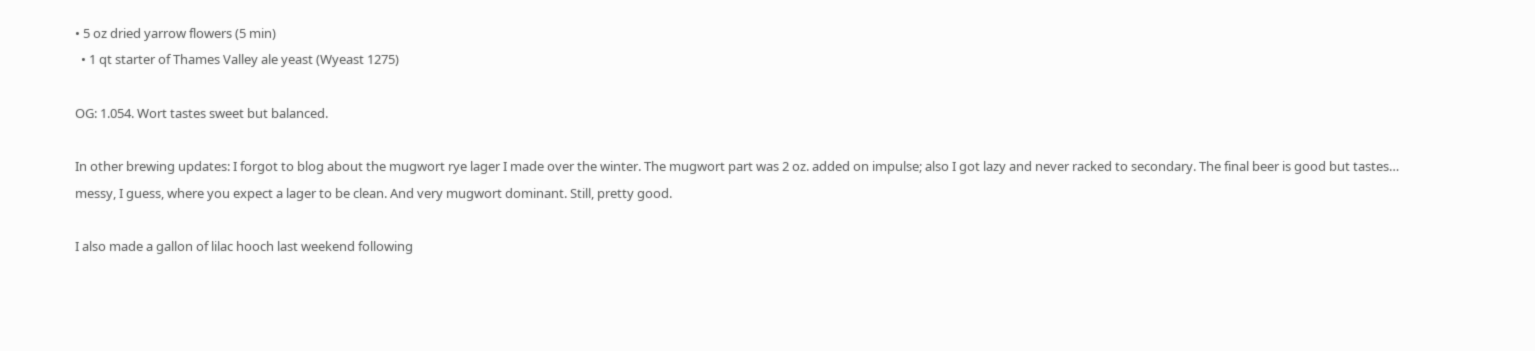• 5 oz dried yarrow flowers (5 min)
  • 1 qt starter of Thames Valley ale yeast (Wyeast 1275)

OG: 1.054. Wort tastes sweet but balanced.

In other brewing updates: I forgot to blog about the mugwort rye lager I made over the winter. The mugwort part was 2 oz. added on impulse; also I got lazy and never racked to secondary. The final beer is good but tastes… messy, I guess, where you expect a lager to be clean. And very mugwort dominant. Still, pretty good.

I also made a gallon of lilac hooch last weekend following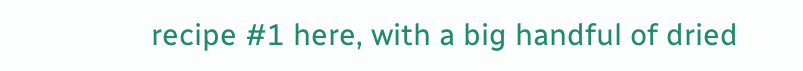recipe #1 here, with a big handful of dried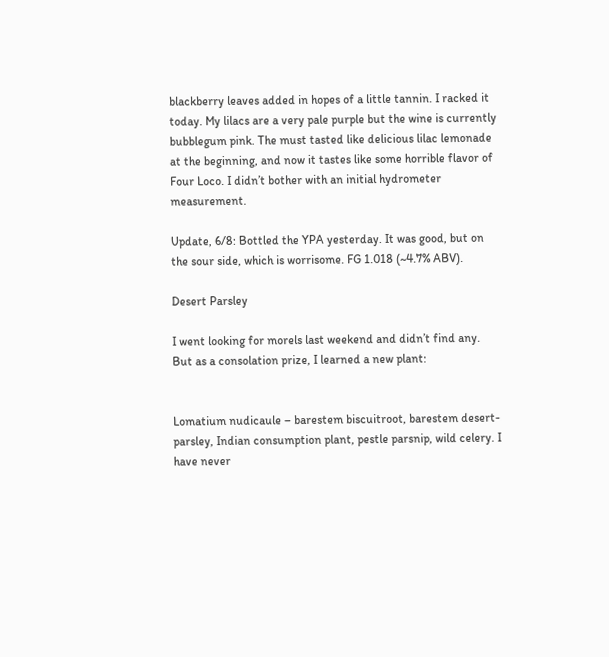blackberry leaves added in hopes of a little tannin. I racked it today. My lilacs are a very pale purple but the wine is currently bubblegum pink. The must tasted like delicious lilac lemonade at the beginning, and now it tastes like some horrible flavor of Four Loco. I didn’t bother with an initial hydrometer measurement.

Update, 6/8: Bottled the YPA yesterday. It was good, but on the sour side, which is worrisome. FG 1.018 (~4.7% ABV).

Desert Parsley

I went looking for morels last weekend and didn’t find any. But as a consolation prize, I learned a new plant:


Lomatium nudicaule – barestem biscuitroot, barestem desert-parsley, Indian consumption plant, pestle parsnip, wild celery. I have never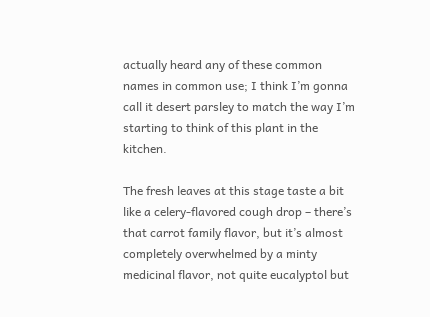actually heard any of these common names in common use; I think I’m gonna call it desert parsley to match the way I’m starting to think of this plant in the kitchen.

The fresh leaves at this stage taste a bit like a celery-flavored cough drop – there’s that carrot family flavor, but it’s almost completely overwhelmed by a minty medicinal flavor, not quite eucalyptol but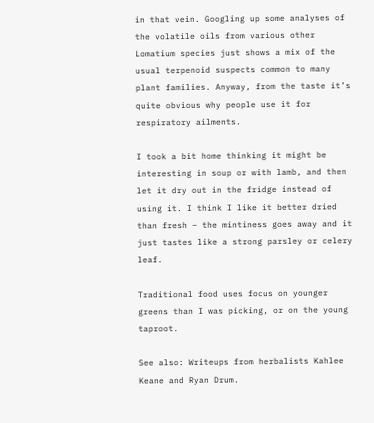in that vein. Googling up some analyses of the volatile oils from various other Lomatium species just shows a mix of the usual terpenoid suspects common to many plant families. Anyway, from the taste it’s quite obvious why people use it for respiratory ailments.

I took a bit home thinking it might be interesting in soup or with lamb, and then let it dry out in the fridge instead of using it. I think I like it better dried than fresh – the mintiness goes away and it just tastes like a strong parsley or celery leaf.

Traditional food uses focus on younger greens than I was picking, or on the young taproot.

See also: Writeups from herbalists Kahlee Keane and Ryan Drum.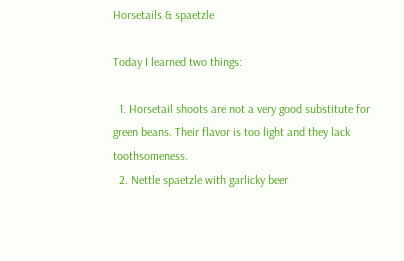Horsetails & spaetzle

Today I learned two things:

  1. Horsetail shoots are not a very good substitute for green beans. Their flavor is too light and they lack toothsomeness.
  2. Nettle spaetzle with garlicky beer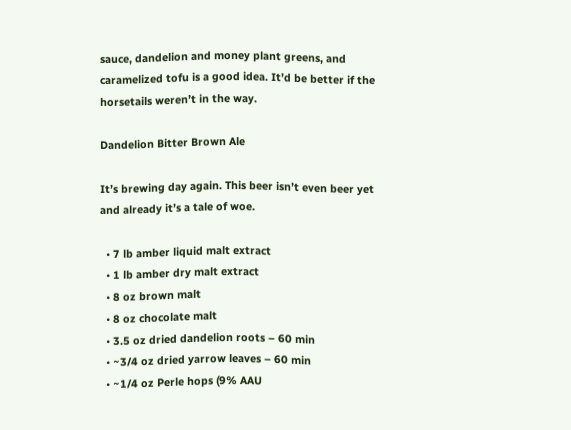sauce, dandelion and money plant greens, and caramelized tofu is a good idea. It’d be better if the horsetails weren’t in the way.

Dandelion Bitter Brown Ale

It’s brewing day again. This beer isn’t even beer yet and already it’s a tale of woe.

  • 7 lb amber liquid malt extract
  • 1 lb amber dry malt extract
  • 8 oz brown malt
  • 8 oz chocolate malt
  • 3.5 oz dried dandelion roots – 60 min
  • ~3/4 oz dried yarrow leaves – 60 min
  • ~1/4 oz Perle hops (9% AAU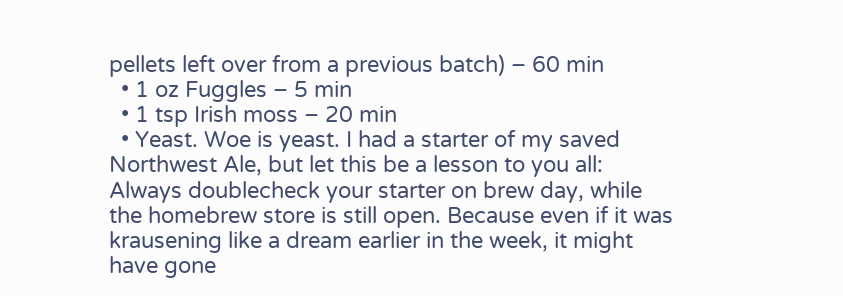pellets left over from a previous batch) – 60 min
  • 1 oz Fuggles – 5 min
  • 1 tsp Irish moss – 20 min
  • Yeast. Woe is yeast. I had a starter of my saved Northwest Ale, but let this be a lesson to you all: Always doublecheck your starter on brew day, while the homebrew store is still open. Because even if it was krausening like a dream earlier in the week, it might have gone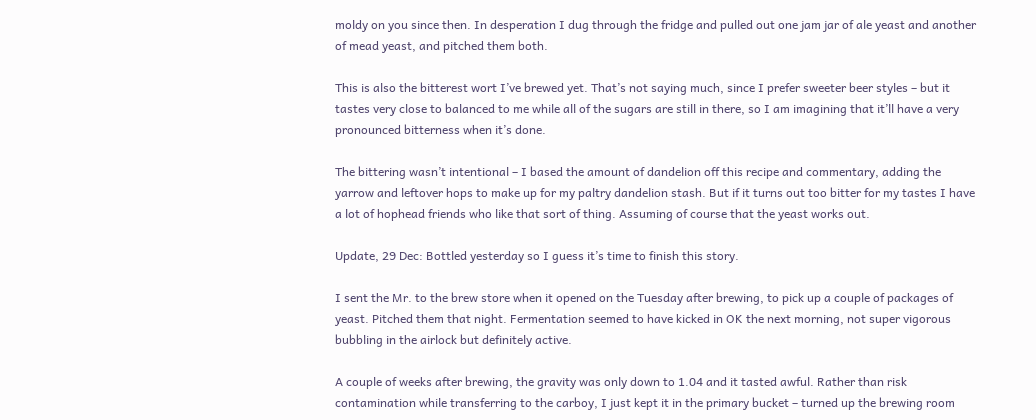moldy on you since then. In desperation I dug through the fridge and pulled out one jam jar of ale yeast and another of mead yeast, and pitched them both.

This is also the bitterest wort I’ve brewed yet. That’s not saying much, since I prefer sweeter beer styles – but it tastes very close to balanced to me while all of the sugars are still in there, so I am imagining that it’ll have a very pronounced bitterness when it’s done.

The bittering wasn’t intentional – I based the amount of dandelion off this recipe and commentary, adding the yarrow and leftover hops to make up for my paltry dandelion stash. But if it turns out too bitter for my tastes I have a lot of hophead friends who like that sort of thing. Assuming of course that the yeast works out.

Update, 29 Dec: Bottled yesterday so I guess it’s time to finish this story.

I sent the Mr. to the brew store when it opened on the Tuesday after brewing, to pick up a couple of packages of yeast. Pitched them that night. Fermentation seemed to have kicked in OK the next morning, not super vigorous bubbling in the airlock but definitely active.

A couple of weeks after brewing, the gravity was only down to 1.04 and it tasted awful. Rather than risk contamination while transferring to the carboy, I just kept it in the primary bucket – turned up the brewing room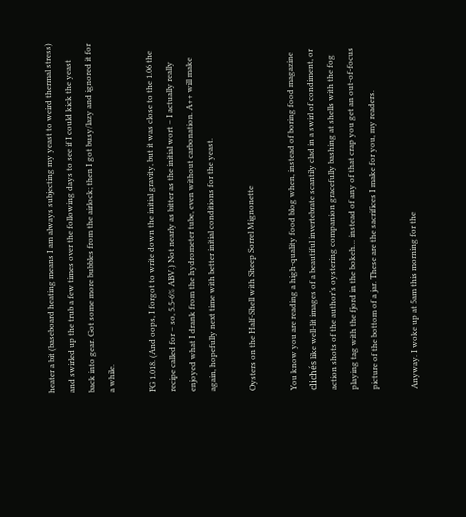heater a bit (baseboard heating means I am always subjecting my yeast to weird thermal stress) and swirled up the trub a few times over the following days to see if I could kick the yeast back into gear. Got some more bubbles from the airlock; then I got busy/lazy and ignored it for a while.

FG 1.018. (And oops, I forgot to write down the initial gravity, but it was close to the 1.06 the recipe called for – so, 5.5-6% ABV.) Not nearly as bitter as the initial wort – I actually really enjoyed what I drank from the hydrometer tube, even without carbonation. A++ will make again, hopefully next time with better initial conditions for the yeast.

Oysters on the Half-Shell with Sheep Sorrel Mignonette

You know you are reading a high-quality food blog when, instead of boring food magazine clichés like well-lit images of a beautiful invertebrate scantily clad in a swirl of condiment, or action shots of the author’s oystering companion gracefully bashing at shells with the fog playing tag with the fjord in the bokeh… instead of any of that crap you get an out-of-focus picture of the bottom of a jar. These are the sacrifices I make for you, my readers.

Anyway. I woke up at 5am this morning for the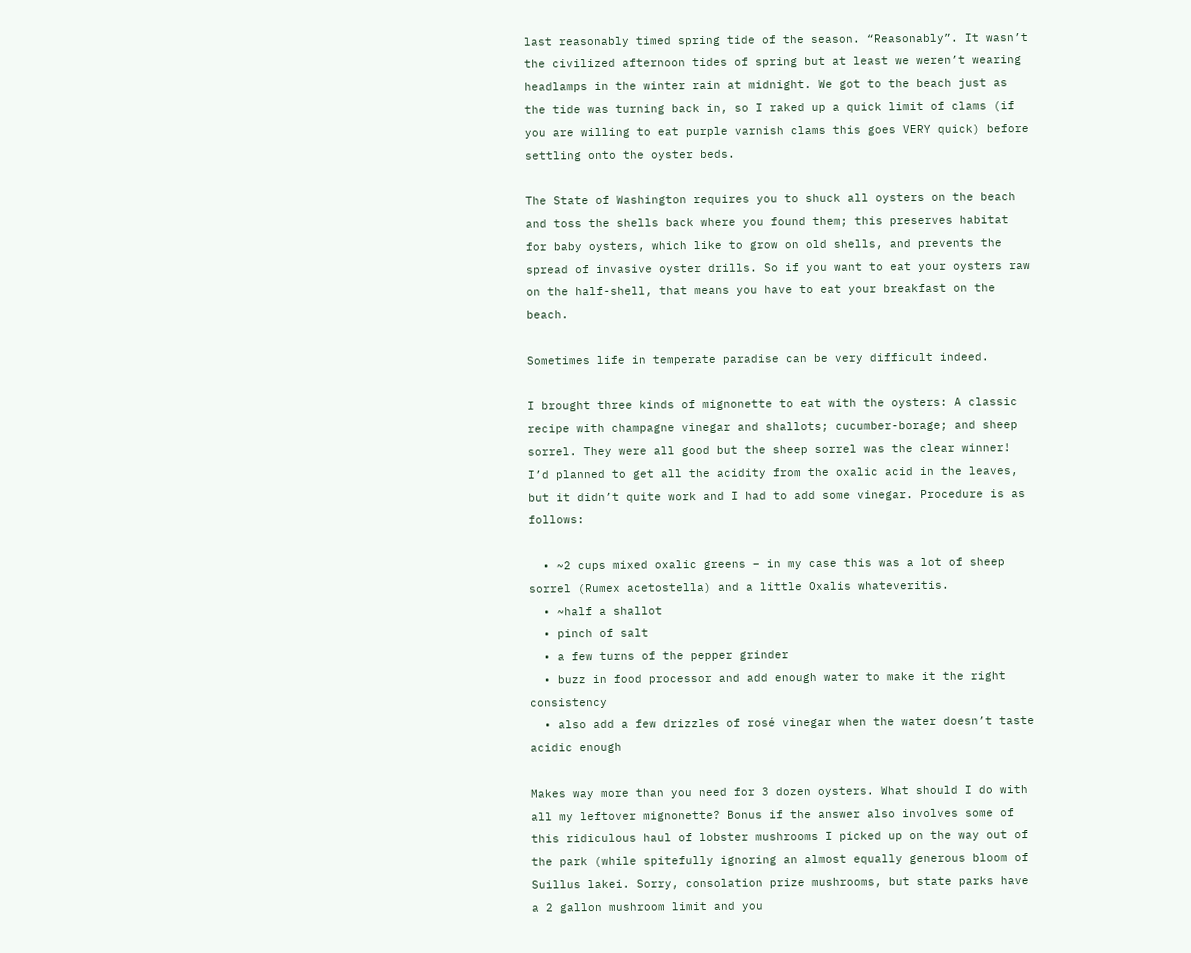last reasonably timed spring tide of the season. “Reasonably”. It wasn’t the civilized afternoon tides of spring but at least we weren’t wearing headlamps in the winter rain at midnight. We got to the beach just as the tide was turning back in, so I raked up a quick limit of clams (if you are willing to eat purple varnish clams this goes VERY quick) before settling onto the oyster beds.

The State of Washington requires you to shuck all oysters on the beach and toss the shells back where you found them; this preserves habitat for baby oysters, which like to grow on old shells, and prevents the spread of invasive oyster drills. So if you want to eat your oysters raw on the half-shell, that means you have to eat your breakfast on the beach.

Sometimes life in temperate paradise can be very difficult indeed.

I brought three kinds of mignonette to eat with the oysters: A classic recipe with champagne vinegar and shallots; cucumber-borage; and sheep sorrel. They were all good but the sheep sorrel was the clear winner! I’d planned to get all the acidity from the oxalic acid in the leaves, but it didn’t quite work and I had to add some vinegar. Procedure is as follows:

  • ~2 cups mixed oxalic greens – in my case this was a lot of sheep sorrel (Rumex acetostella) and a little Oxalis whateveritis.
  • ~half a shallot
  • pinch of salt
  • a few turns of the pepper grinder
  • buzz in food processor and add enough water to make it the right consistency
  • also add a few drizzles of rosé vinegar when the water doesn’t taste acidic enough

Makes way more than you need for 3 dozen oysters. What should I do with all my leftover mignonette? Bonus if the answer also involves some of this ridiculous haul of lobster mushrooms I picked up on the way out of the park (while spitefully ignoring an almost equally generous bloom of Suillus lakei. Sorry, consolation prize mushrooms, but state parks have a 2 gallon mushroom limit and you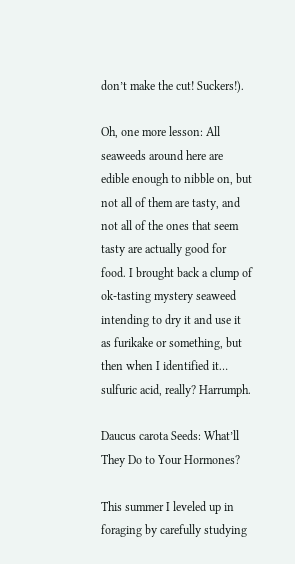don’t make the cut! Suckers!).

Oh, one more lesson: All seaweeds around here are edible enough to nibble on, but not all of them are tasty, and not all of the ones that seem tasty are actually good for food. I brought back a clump of ok-tasting mystery seaweed intending to dry it and use it as furikake or something, but then when I identified it… sulfuric acid, really? Harrumph.

Daucus carota Seeds: What’ll They Do to Your Hormones?

This summer I leveled up in foraging by carefully studying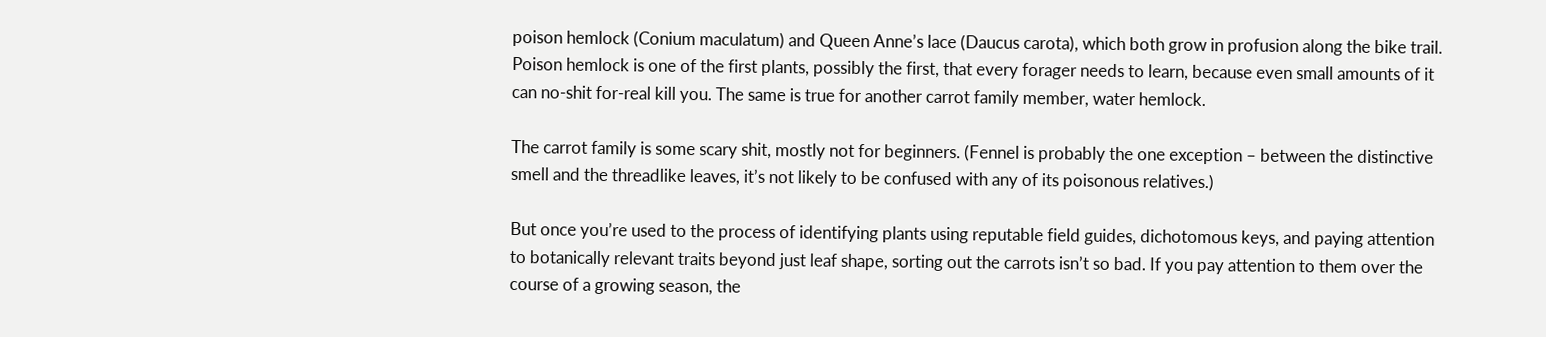poison hemlock (Conium maculatum) and Queen Anne’s lace (Daucus carota), which both grow in profusion along the bike trail. Poison hemlock is one of the first plants, possibly the first, that every forager needs to learn, because even small amounts of it can no-shit for-real kill you. The same is true for another carrot family member, water hemlock.

The carrot family is some scary shit, mostly not for beginners. (Fennel is probably the one exception – between the distinctive smell and the threadlike leaves, it’s not likely to be confused with any of its poisonous relatives.)

But once you’re used to the process of identifying plants using reputable field guides, dichotomous keys, and paying attention to botanically relevant traits beyond just leaf shape, sorting out the carrots isn’t so bad. If you pay attention to them over the course of a growing season, the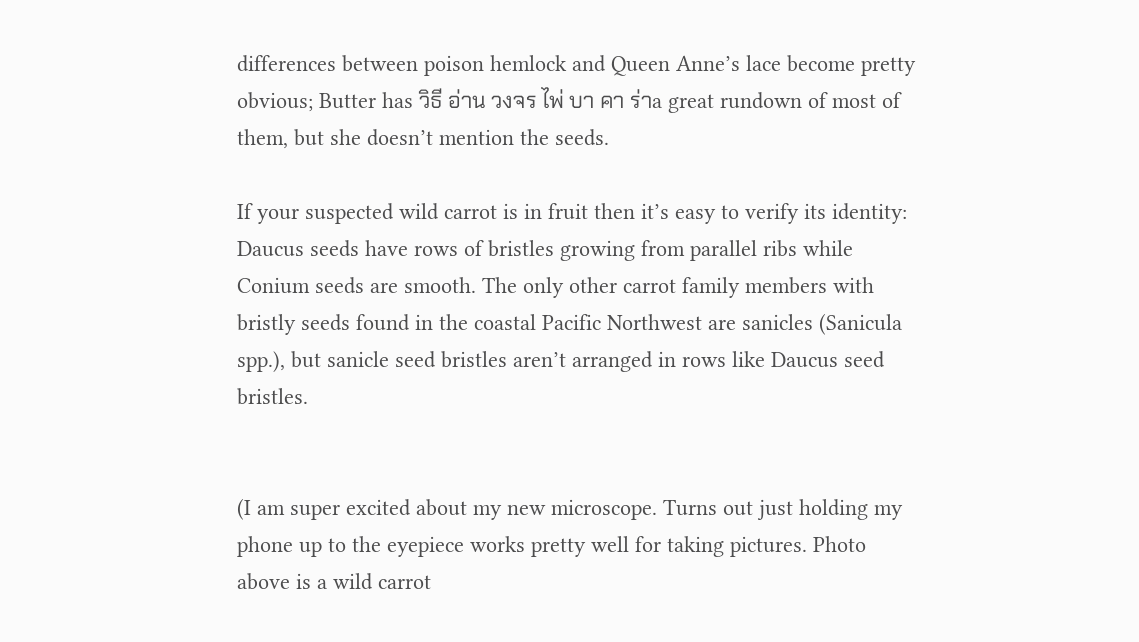differences between poison hemlock and Queen Anne’s lace become pretty obvious; Butter has วิธี อ่าน วงจร ไพ่ บา คา ร่าa great rundown of most of them, but she doesn’t mention the seeds.

If your suspected wild carrot is in fruit then it’s easy to verify its identity: Daucus seeds have rows of bristles growing from parallel ribs while Conium seeds are smooth. The only other carrot family members with bristly seeds found in the coastal Pacific Northwest are sanicles (Sanicula spp.), but sanicle seed bristles aren’t arranged in rows like Daucus seed bristles.


(I am super excited about my new microscope. Turns out just holding my phone up to the eyepiece works pretty well for taking pictures. Photo above is a wild carrot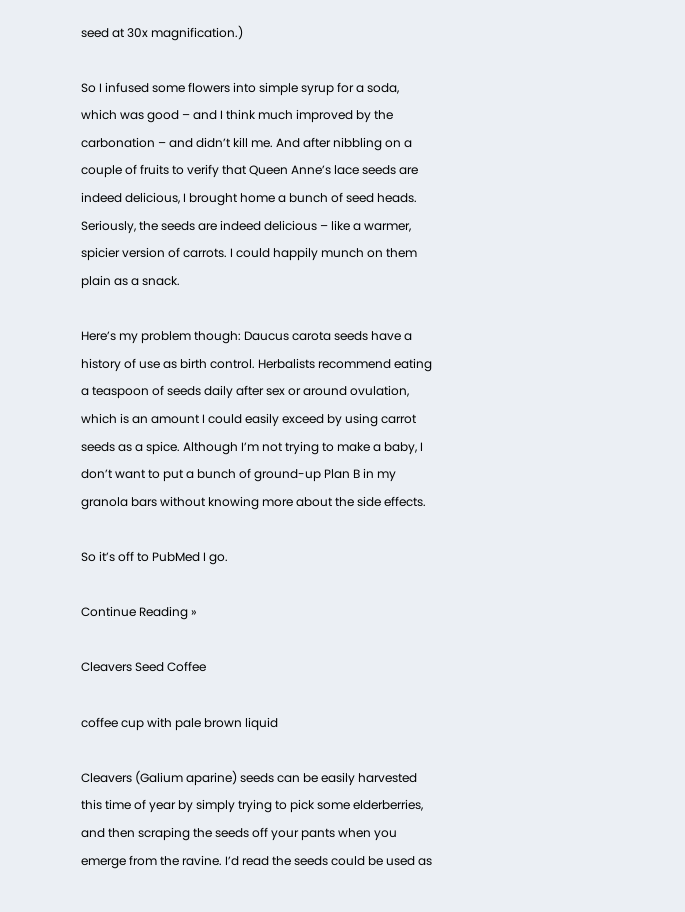seed at 30x magnification.)

So I infused some flowers into simple syrup for a soda, which was good – and I think much improved by the carbonation – and didn’t kill me. And after nibbling on a couple of fruits to verify that Queen Anne’s lace seeds are indeed delicious, I brought home a bunch of seed heads. Seriously, the seeds are indeed delicious – like a warmer, spicier version of carrots. I could happily munch on them plain as a snack.

Here’s my problem though: Daucus carota seeds have a history of use as birth control. Herbalists recommend eating a teaspoon of seeds daily after sex or around ovulation, which is an amount I could easily exceed by using carrot seeds as a spice. Although I’m not trying to make a baby, I don’t want to put a bunch of ground-up Plan B in my granola bars without knowing more about the side effects.

So it’s off to PubMed I go.

Continue Reading »

Cleavers Seed Coffee

coffee cup with pale brown liquid

Cleavers (Galium aparine) seeds can be easily harvested this time of year by simply trying to pick some elderberries, and then scraping the seeds off your pants when you emerge from the ravine. I’d read the seeds could be used as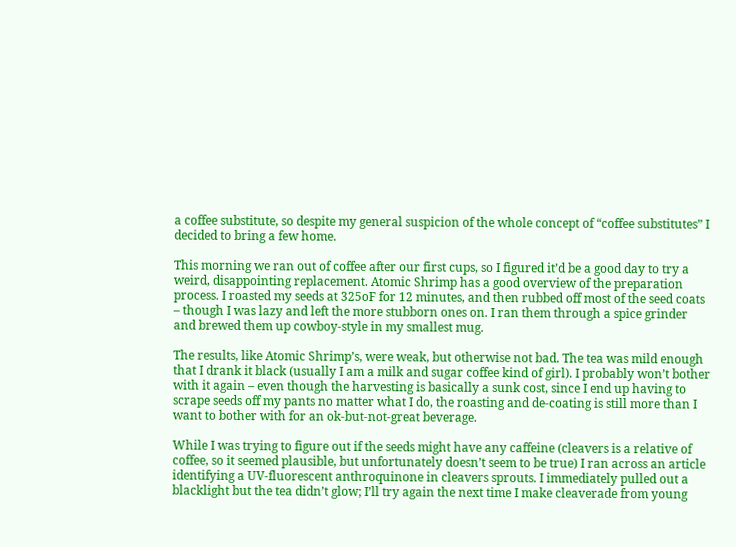a coffee substitute, so despite my general suspicion of the whole concept of “coffee substitutes” I decided to bring a few home.

This morning we ran out of coffee after our first cups, so I figured it’d be a good day to try a weird, disappointing replacement. Atomic Shrimp has a good overview of the preparation process. I roasted my seeds at 325oF for 12 minutes, and then rubbed off most of the seed coats – though I was lazy and left the more stubborn ones on. I ran them through a spice grinder and brewed them up cowboy-style in my smallest mug.

The results, like Atomic Shrimp’s, were weak, but otherwise not bad. The tea was mild enough that I drank it black (usually I am a milk and sugar coffee kind of girl). I probably won’t bother with it again – even though the harvesting is basically a sunk cost, since I end up having to scrape seeds off my pants no matter what I do, the roasting and de-coating is still more than I want to bother with for an ok-but-not-great beverage.

While I was trying to figure out if the seeds might have any caffeine (cleavers is a relative of coffee, so it seemed plausible, but unfortunately doesn’t seem to be true) I ran across an article identifying a UV-fluorescent anthroquinone in cleavers sprouts. I immediately pulled out a blacklight but the tea didn’t glow; I’ll try again the next time I make cleaverade from young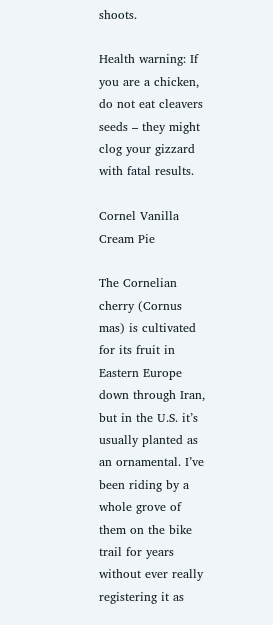shoots.

Health warning: If you are a chicken, do not eat cleavers seeds – they might clog your gizzard with fatal results.

Cornel Vanilla Cream Pie

The Cornelian cherry (Cornus mas) is cultivated for its fruit in Eastern Europe down through Iran, but in the U.S. it’s usually planted as an ornamental. I’ve been riding by a whole grove of them on the bike trail for years without ever really registering it as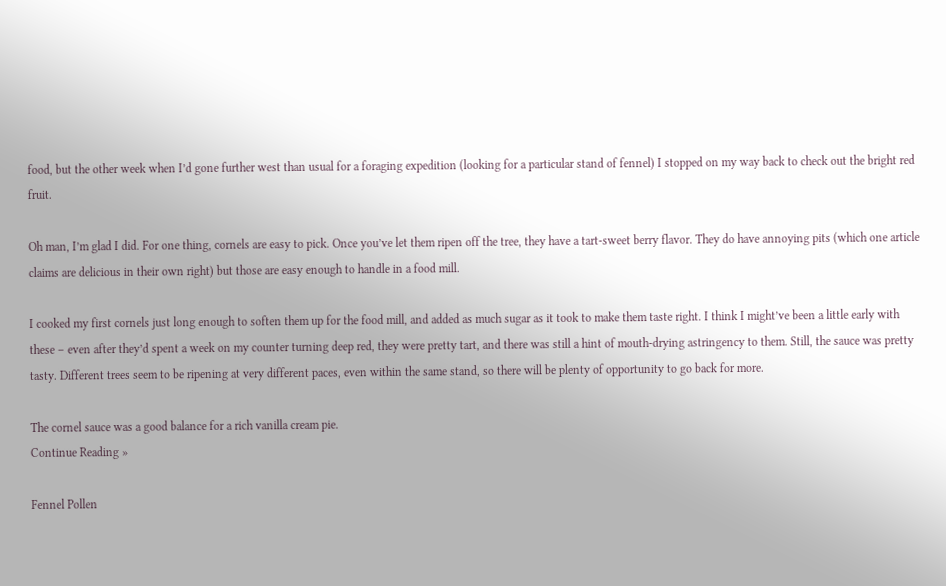food, but the other week when I’d gone further west than usual for a foraging expedition (looking for a particular stand of fennel) I stopped on my way back to check out the bright red fruit.

Oh man, I’m glad I did. For one thing, cornels are easy to pick. Once you’ve let them ripen off the tree, they have a tart-sweet berry flavor. They do have annoying pits (which one article claims are delicious in their own right) but those are easy enough to handle in a food mill.

I cooked my first cornels just long enough to soften them up for the food mill, and added as much sugar as it took to make them taste right. I think I might’ve been a little early with these – even after they’d spent a week on my counter turning deep red, they were pretty tart, and there was still a hint of mouth-drying astringency to them. Still, the sauce was pretty tasty. Different trees seem to be ripening at very different paces, even within the same stand, so there will be plenty of opportunity to go back for more.

The cornel sauce was a good balance for a rich vanilla cream pie.
Continue Reading »

Fennel Pollen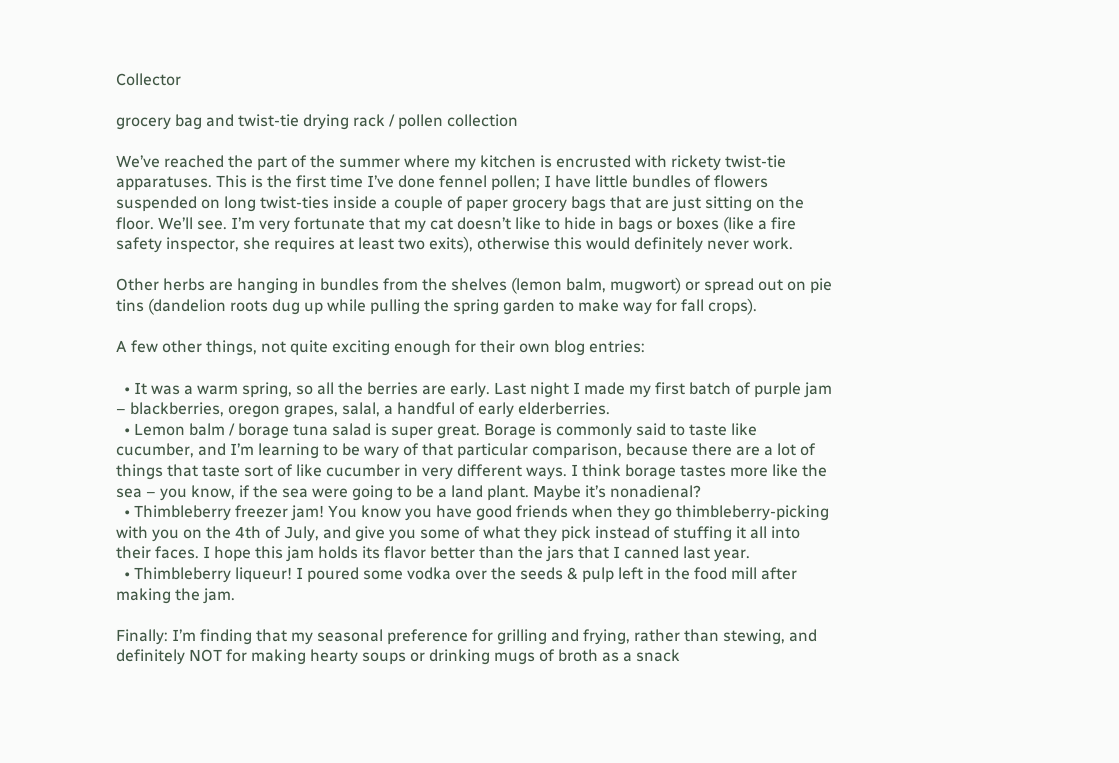Collector

grocery bag and twist-tie drying rack / pollen collection

We’ve reached the part of the summer where my kitchen is encrusted with rickety twist-tie apparatuses. This is the first time I’ve done fennel pollen; I have little bundles of flowers suspended on long twist-ties inside a couple of paper grocery bags that are just sitting on the floor. We’ll see. I’m very fortunate that my cat doesn’t like to hide in bags or boxes (like a fire safety inspector, she requires at least two exits), otherwise this would definitely never work.

Other herbs are hanging in bundles from the shelves (lemon balm, mugwort) or spread out on pie tins (dandelion roots dug up while pulling the spring garden to make way for fall crops).

A few other things, not quite exciting enough for their own blog entries:

  • It was a warm spring, so all the berries are early. Last night I made my first batch of purple jam – blackberries, oregon grapes, salal, a handful of early elderberries.
  • Lemon balm / borage tuna salad is super great. Borage is commonly said to taste like cucumber, and I’m learning to be wary of that particular comparison, because there are a lot of things that taste sort of like cucumber in very different ways. I think borage tastes more like the sea – you know, if the sea were going to be a land plant. Maybe it’s nonadienal?
  • Thimbleberry freezer jam! You know you have good friends when they go thimbleberry-picking with you on the 4th of July, and give you some of what they pick instead of stuffing it all into their faces. I hope this jam holds its flavor better than the jars that I canned last year.
  • Thimbleberry liqueur! I poured some vodka over the seeds & pulp left in the food mill after making the jam.

Finally: I’m finding that my seasonal preference for grilling and frying, rather than stewing, and definitely NOT for making hearty soups or drinking mugs of broth as a snack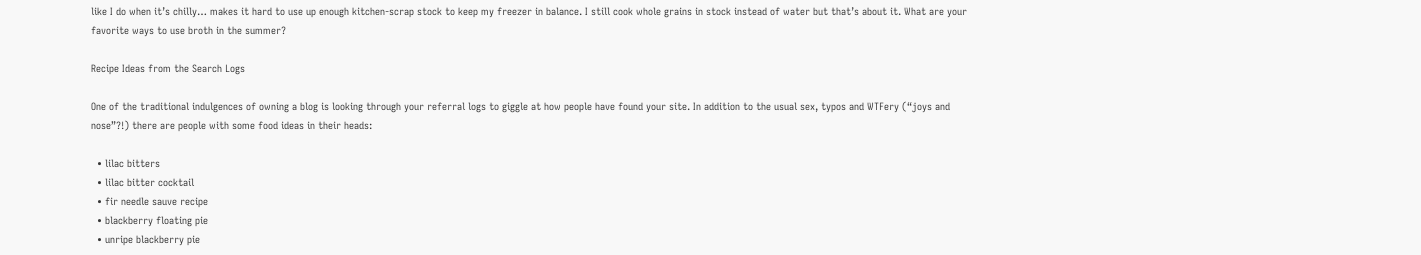like I do when it’s chilly… makes it hard to use up enough kitchen-scrap stock to keep my freezer in balance. I still cook whole grains in stock instead of water but that’s about it. What are your favorite ways to use broth in the summer?

Recipe Ideas from the Search Logs

One of the traditional indulgences of owning a blog is looking through your referral logs to giggle at how people have found your site. In addition to the usual sex, typos and WTFery (“joys and nose”?!) there are people with some food ideas in their heads:

  • lilac bitters
  • lilac bitter cocktail
  • fir needle sauve recipe
  • blackberry floating pie
  • unripe blackberry pie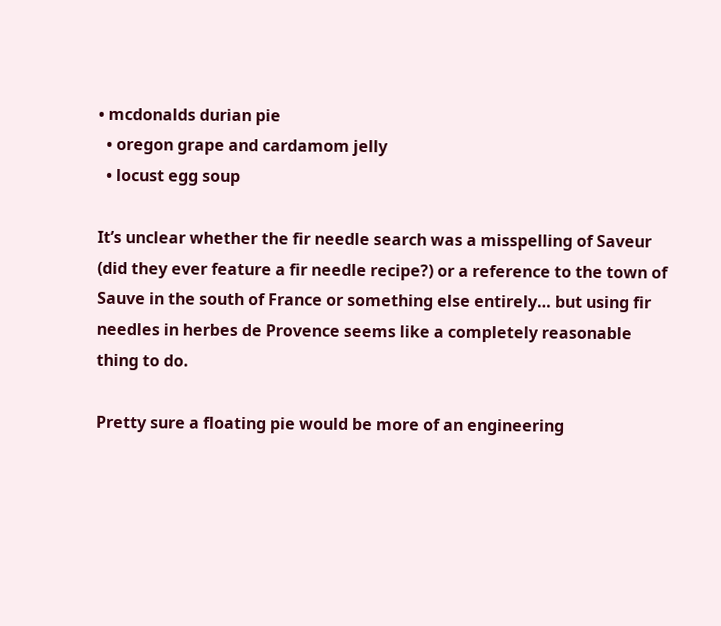• mcdonalds durian pie
  • oregon grape and cardamom jelly
  • locust egg soup

It’s unclear whether the fir needle search was a misspelling of Saveur (did they ever feature a fir needle recipe?) or a reference to the town of Sauve in the south of France or something else entirely… but using fir needles in herbes de Provence seems like a completely reasonable thing to do.

Pretty sure a floating pie would be more of an engineering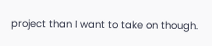project than I want to take on though.